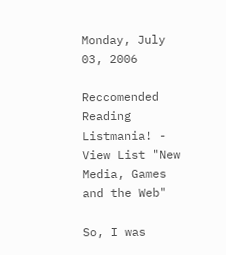Monday, July 03, 2006

Reccomended Reading Listmania! - View List "New Media, Games and the Web"

So, I was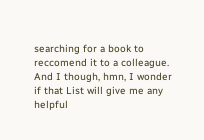searching for a book to reccomend it to a colleague. And I though, hmn, I wonder if that List will give me any helpful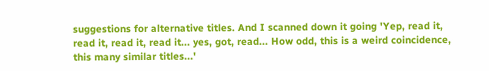suggestions for alternative titles. And I scanned down it going 'Yep, read it, read it, read it, read it... yes, got, read... How odd, this is a weird coincidence, this many similar titles...'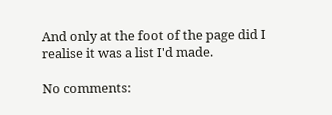And only at the foot of the page did I realise it was a list I'd made.

No comments: